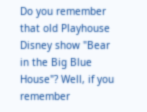Do you remember that old Playhouse Disney show "Bear in the Big Blue House"? Well, if you remember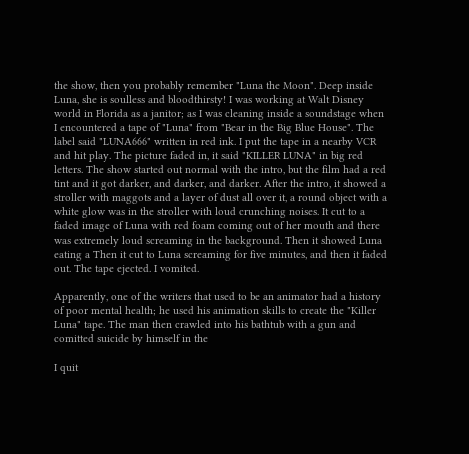the show, then you probably remember "Luna the Moon". Deep inside Luna, she is soulless and bloodthirsty! I was working at Walt Disney world in Florida as a janitor; as I was cleaning inside a soundstage when I encountered a tape of "Luna" from "Bear in the Big Blue House". The label said "LUNA666" written in red ink. I put the tape in a nearby VCR and hit play. The picture faded in, it said "KILLER LUNA" in big red letters. The show started out normal with the intro, but the film had a red tint and it got darker, and darker, and darker. After the intro, it showed a stroller with maggots and a layer of dust all over it, a round object with a white glow was in the stroller with loud crunching noises. It cut to a faded image of Luna with red foam coming out of her mouth and there was extremely loud screaming in the background. Then it showed Luna eating a Then it cut to Luna screaming for five minutes, and then it faded out. The tape ejected. I vomited.

Apparently, one of the writers that used to be an animator had a history of poor mental health; he used his animation skills to create the "Killer Luna" tape. The man then crawled into his bathtub with a gun and comitted suicide by himself in the

I quit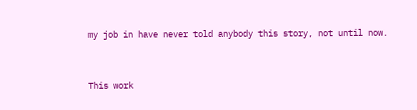my job in have never told anybody this story, not until now.


This work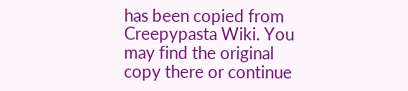has been copied from Creepypasta Wiki. You may find the original copy there or continue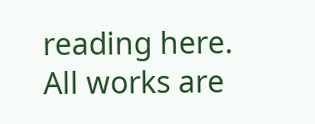reading here. All works are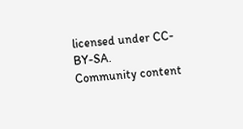licensed under CC-BY-SA.
Community content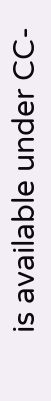is available under CC-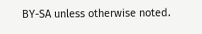BY-SA unless otherwise noted.